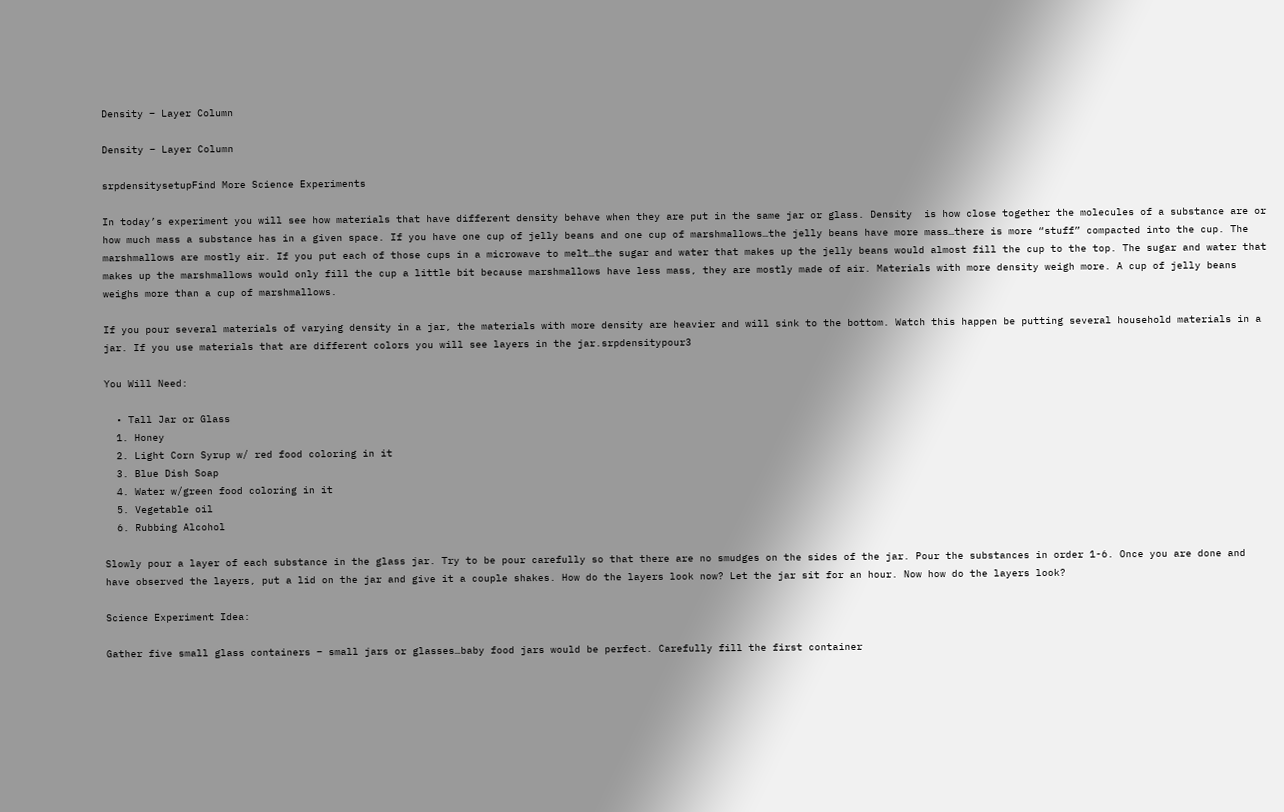Density – Layer Column

Density – Layer Column

srpdensitysetupFind More Science Experiments

In today’s experiment you will see how materials that have different density behave when they are put in the same jar or glass. Density  is how close together the molecules of a substance are or how much mass a substance has in a given space. If you have one cup of jelly beans and one cup of marshmallows…the jelly beans have more mass…there is more “stuff” compacted into the cup. The marshmallows are mostly air. If you put each of those cups in a microwave to melt…the sugar and water that makes up the jelly beans would almost fill the cup to the top. The sugar and water that makes up the marshmallows would only fill the cup a little bit because marshmallows have less mass, they are mostly made of air. Materials with more density weigh more. A cup of jelly beans weighs more than a cup of marshmallows.

If you pour several materials of varying density in a jar, the materials with more density are heavier and will sink to the bottom. Watch this happen be putting several household materials in a jar. If you use materials that are different colors you will see layers in the jar.srpdensitypour3

You Will Need:

  • Tall Jar or Glass
  1. Honey
  2. Light Corn Syrup w/ red food coloring in it
  3. Blue Dish Soap
  4. Water w/green food coloring in it
  5. Vegetable oil
  6. Rubbing Alcohol

Slowly pour a layer of each substance in the glass jar. Try to be pour carefully so that there are no smudges on the sides of the jar. Pour the substances in order 1-6. Once you are done and have observed the layers, put a lid on the jar and give it a couple shakes. How do the layers look now? Let the jar sit for an hour. Now how do the layers look?

Science Experiment Idea:

Gather five small glass containers – small jars or glasses…baby food jars would be perfect. Carefully fill the first container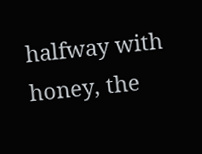halfway with honey, the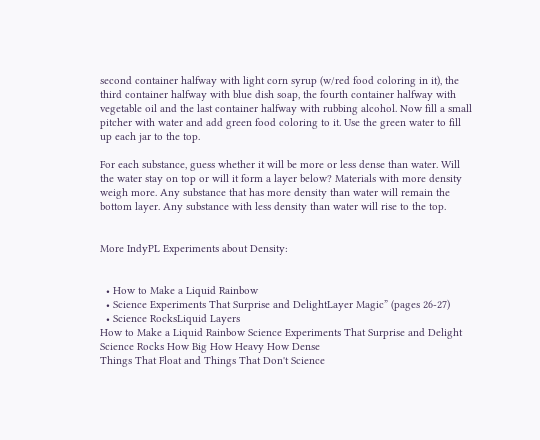second container halfway with light corn syrup (w/red food coloring in it), the third container halfway with blue dish soap, the fourth container halfway with vegetable oil and the last container halfway with rubbing alcohol. Now fill a small pitcher with water and add green food coloring to it. Use the green water to fill up each jar to the top.

For each substance, guess whether it will be more or less dense than water. Will the water stay on top or will it form a layer below? Materials with more density weigh more. Any substance that has more density than water will remain the bottom layer. Any substance with less density than water will rise to the top.


More IndyPL Experiments about Density:


  • How to Make a Liquid Rainbow
  • Science Experiments That Surprise and DelightLayer Magic” (pages 26-27)
  • Science RocksLiquid Layers
How to Make a Liquid Rainbow Science Experiments That Surprise and Delight Science Rocks How Big How Heavy How Dense
Things That Float and Things That Don't Science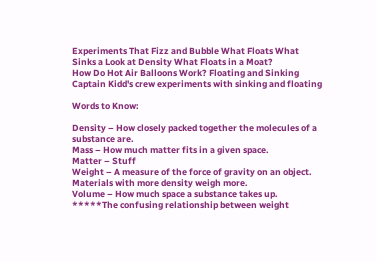Experiments That Fizz and Bubble What Floats What Sinks a Look at Density What Floats in a Moat?
How Do Hot Air Balloons Work? Floating and Sinking Captain Kidd's crew experiments with sinking and floating

Words to Know:

Density – How closely packed together the molecules of a substance are.
Mass – How much matter fits in a given space.
Matter – Stuff
Weight – A measure of the force of gravity on an object. Materials with more density weigh more.
Volume – How much space a substance takes up.
*****The confusing relationship between weight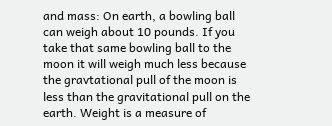and mass: On earth, a bowling ball can weigh about 10 pounds. If you take that same bowling ball to the moon it will weigh much less because the gravtational pull of the moon is less than the gravitational pull on the earth. Weight is a measure of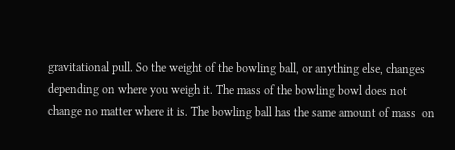gravitational pull. So the weight of the bowling ball, or anything else, changes depending on where you weigh it. The mass of the bowling bowl does not change no matter where it is. The bowling ball has the same amount of mass  on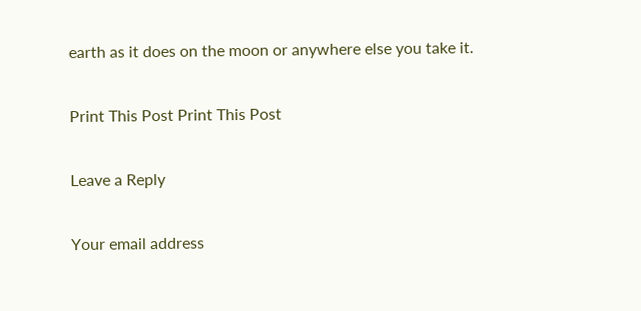earth as it does on the moon or anywhere else you take it.

Print This Post Print This Post

Leave a Reply

Your email address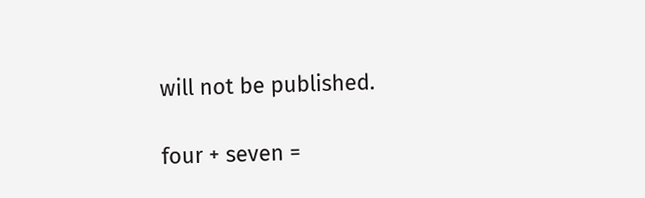will not be published.

four + seven =